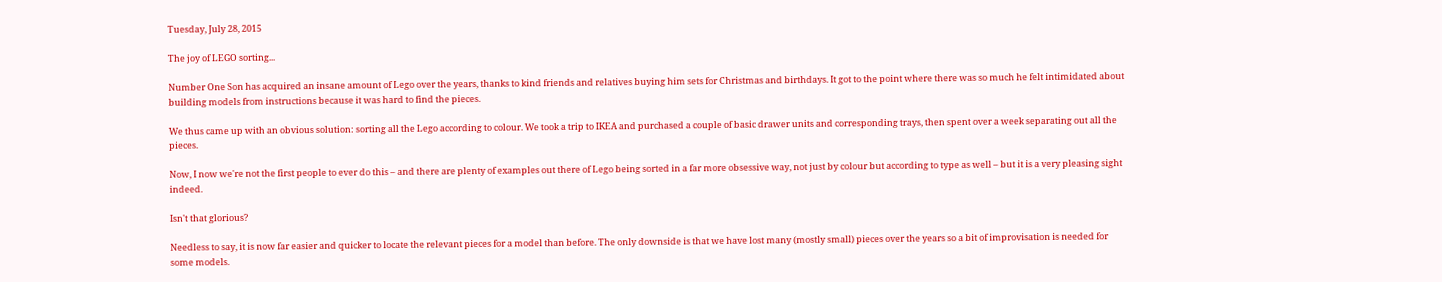Tuesday, July 28, 2015

The joy of LEGO sorting...

Number One Son has acquired an insane amount of Lego over the years, thanks to kind friends and relatives buying him sets for Christmas and birthdays. It got to the point where there was so much he felt intimidated about building models from instructions because it was hard to find the pieces.

We thus came up with an obvious solution: sorting all the Lego according to colour. We took a trip to IKEA and purchased a couple of basic drawer units and corresponding trays, then spent over a week separating out all the pieces.

Now, I now we're not the first people to ever do this – and there are plenty of examples out there of Lego being sorted in a far more obsessive way, not just by colour but according to type as well – but it is a very pleasing sight indeed.

Isn't that glorious?

Needless to say, it is now far easier and quicker to locate the relevant pieces for a model than before. The only downside is that we have lost many (mostly small) pieces over the years so a bit of improvisation is needed for some models.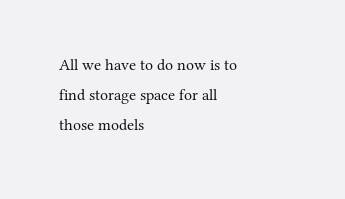All we have to do now is to find storage space for all those models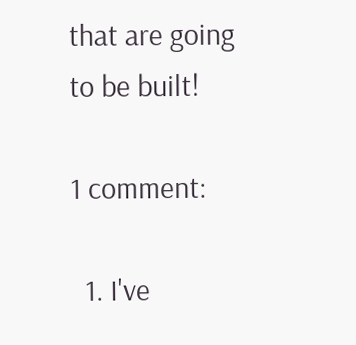that are going to be built!

1 comment:

  1. I've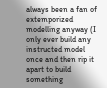always been a fan of extemporized modelling anyway (I only ever build any instructed model once and then rip it apart to build something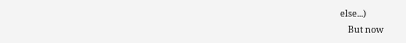else...)
    But now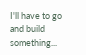I'll have to go and build something...